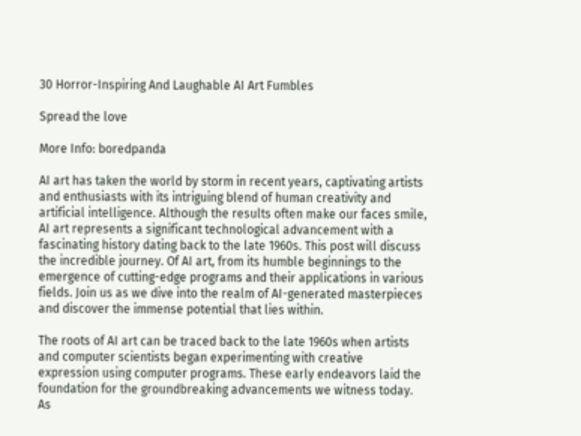30 Horror-Inspiring And Laughable AI Art Fumbles

Spread the love

More Info: boredpanda

AI art has taken the world by storm in recent years, captivating artists and enthusiasts with its intriguing blend of human creativity and artificial intelligence. Although the results often make our faces smile, AI art represents a significant technological advancement with a fascinating history dating back to the late 1960s. This post will discuss the incredible journey. Of AI art, from its humble beginnings to the emergence of cutting-edge programs and their applications in various fields. Join us as we dive into the realm of AI-generated masterpieces and discover the immense potential that lies within.

The roots of AI art can be traced back to the late 1960s when artists and computer scientists began experimenting with creative expression using computer programs. These early endeavors laid the foundation for the groundbreaking advancements we witness today. As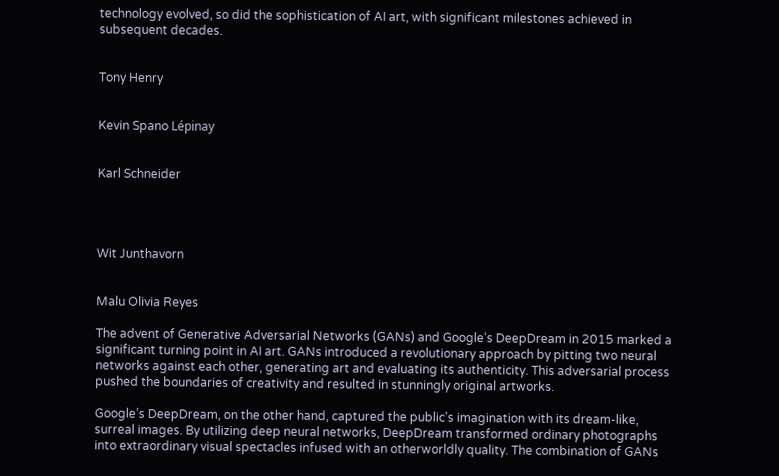technology evolved, so did the sophistication of AI art, with significant milestones achieved in subsequent decades.


Tony Henry


Kevin Spano Lépinay


Karl Schneider




Wit Junthavorn


Malu Olivia Reyes

The advent of Generative Adversarial Networks (GANs) and Google’s DeepDream in 2015 marked a significant turning point in AI art. GANs introduced a revolutionary approach by pitting two neural networks against each other, generating art and evaluating its authenticity. This adversarial process pushed the boundaries of creativity and resulted in stunningly original artworks.

Google’s DeepDream, on the other hand, captured the public’s imagination with its dream-like, surreal images. By utilizing deep neural networks, DeepDream transformed ordinary photographs into extraordinary visual spectacles infused with an otherworldly quality. The combination of GANs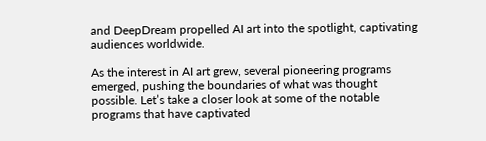and DeepDream propelled AI art into the spotlight, captivating audiences worldwide.

As the interest in AI art grew, several pioneering programs emerged, pushing the boundaries of what was thought possible. Let’s take a closer look at some of the notable programs that have captivated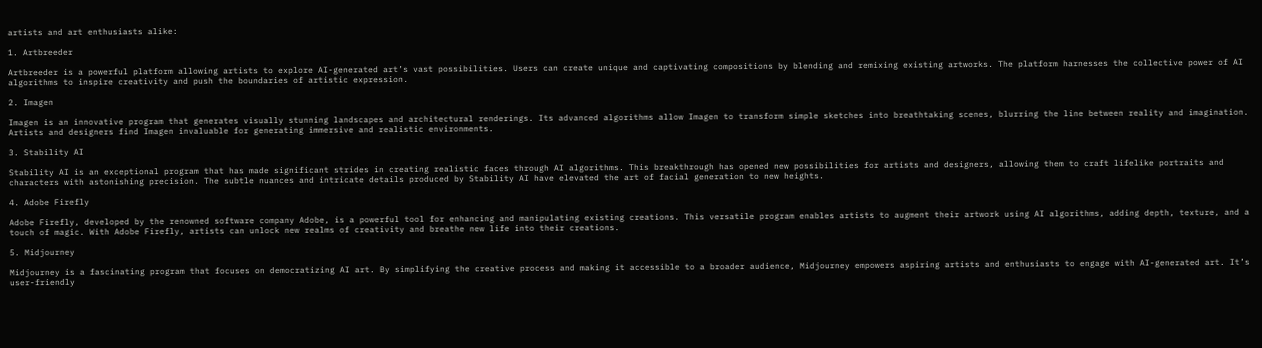artists and art enthusiasts alike:

1. Artbreeder

Artbreeder is a powerful platform allowing artists to explore AI-generated art’s vast possibilities. Users can create unique and captivating compositions by blending and remixing existing artworks. The platform harnesses the collective power of AI algorithms to inspire creativity and push the boundaries of artistic expression.

2. Imagen

Imagen is an innovative program that generates visually stunning landscapes and architectural renderings. Its advanced algorithms allow Imagen to transform simple sketches into breathtaking scenes, blurring the line between reality and imagination. Artists and designers find Imagen invaluable for generating immersive and realistic environments.

3. Stability AI

Stability AI is an exceptional program that has made significant strides in creating realistic faces through AI algorithms. This breakthrough has opened new possibilities for artists and designers, allowing them to craft lifelike portraits and characters with astonishing precision. The subtle nuances and intricate details produced by Stability AI have elevated the art of facial generation to new heights.

4. Adobe Firefly

Adobe Firefly, developed by the renowned software company Adobe, is a powerful tool for enhancing and manipulating existing creations. This versatile program enables artists to augment their artwork using AI algorithms, adding depth, texture, and a touch of magic. With Adobe Firefly, artists can unlock new realms of creativity and breathe new life into their creations.

5. Midjourney

Midjourney is a fascinating program that focuses on democratizing AI art. By simplifying the creative process and making it accessible to a broader audience, Midjourney empowers aspiring artists and enthusiasts to engage with AI-generated art. It’s user-friendly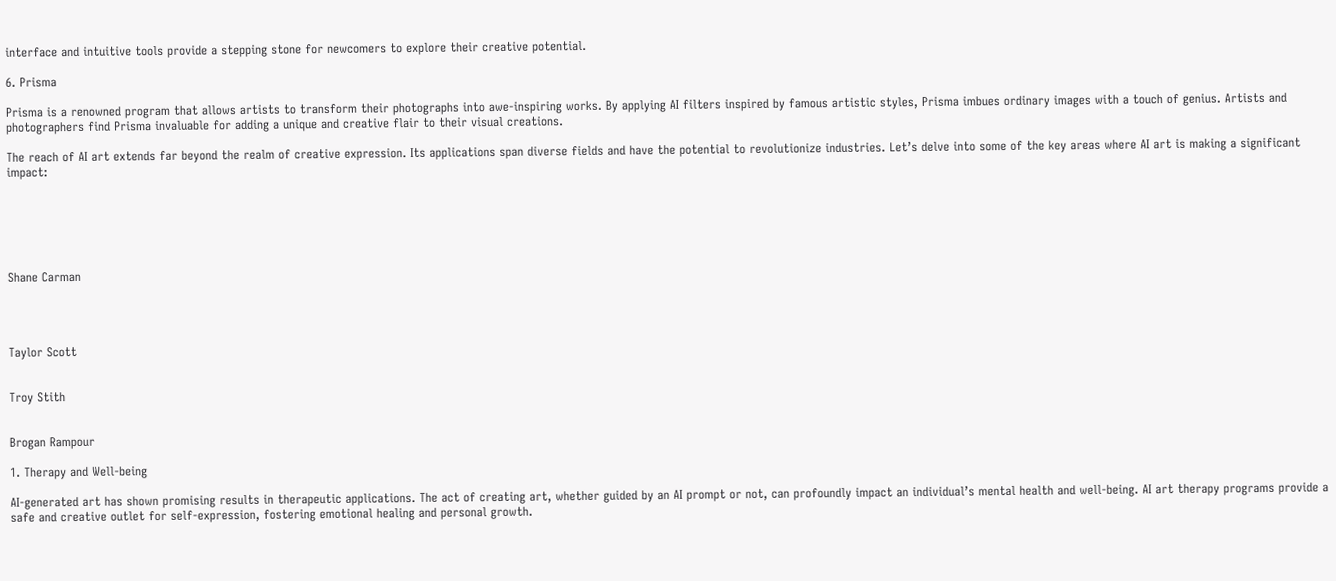interface and intuitive tools provide a stepping stone for newcomers to explore their creative potential.

6. Prisma

Prisma is a renowned program that allows artists to transform their photographs into awe-inspiring works. By applying AI filters inspired by famous artistic styles, Prisma imbues ordinary images with a touch of genius. Artists and photographers find Prisma invaluable for adding a unique and creative flair to their visual creations.

The reach of AI art extends far beyond the realm of creative expression. Its applications span diverse fields and have the potential to revolutionize industries. Let’s delve into some of the key areas where AI art is making a significant impact:






Shane Carman




Taylor Scott


Troy Stith


Brogan Rampour

1. Therapy and Well-being

AI-generated art has shown promising results in therapeutic applications. The act of creating art, whether guided by an AI prompt or not, can profoundly impact an individual’s mental health and well-being. AI art therapy programs provide a safe and creative outlet for self-expression, fostering emotional healing and personal growth.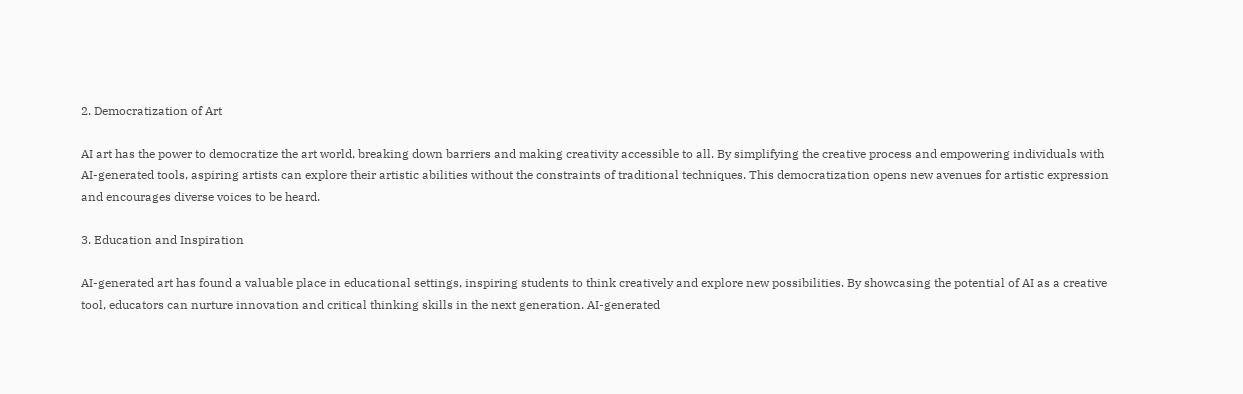2. Democratization of Art

AI art has the power to democratize the art world, breaking down barriers and making creativity accessible to all. By simplifying the creative process and empowering individuals with AI-generated tools, aspiring artists can explore their artistic abilities without the constraints of traditional techniques. This democratization opens new avenues for artistic expression and encourages diverse voices to be heard.

3. Education and Inspiration

AI-generated art has found a valuable place in educational settings, inspiring students to think creatively and explore new possibilities. By showcasing the potential of AI as a creative tool, educators can nurture innovation and critical thinking skills in the next generation. AI-generated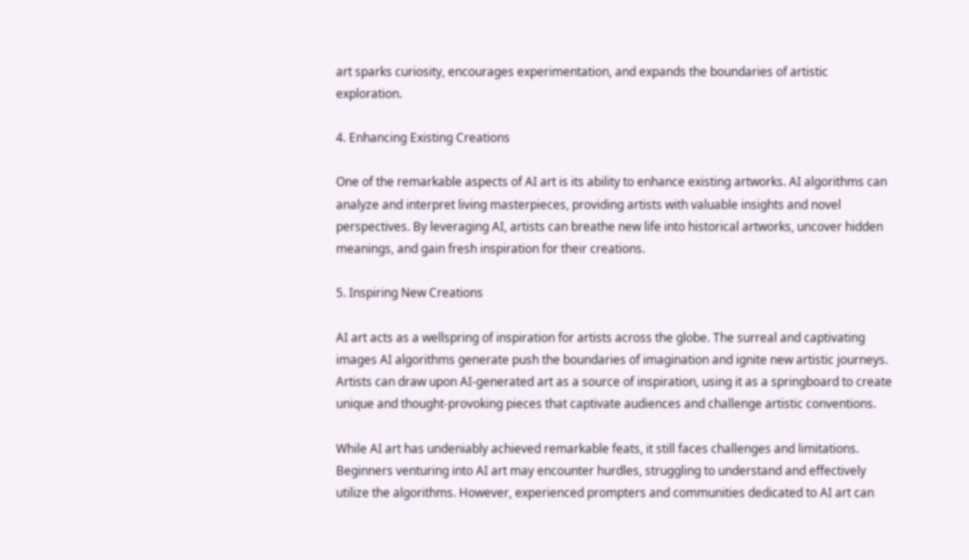art sparks curiosity, encourages experimentation, and expands the boundaries of artistic exploration.

4. Enhancing Existing Creations

One of the remarkable aspects of AI art is its ability to enhance existing artworks. AI algorithms can analyze and interpret living masterpieces, providing artists with valuable insights and novel perspectives. By leveraging AI, artists can breathe new life into historical artworks, uncover hidden meanings, and gain fresh inspiration for their creations.

5. Inspiring New Creations

AI art acts as a wellspring of inspiration for artists across the globe. The surreal and captivating images AI algorithms generate push the boundaries of imagination and ignite new artistic journeys. Artists can draw upon AI-generated art as a source of inspiration, using it as a springboard to create unique and thought-provoking pieces that captivate audiences and challenge artistic conventions.

While AI art has undeniably achieved remarkable feats, it still faces challenges and limitations. Beginners venturing into AI art may encounter hurdles, struggling to understand and effectively utilize the algorithms. However, experienced prompters and communities dedicated to AI art can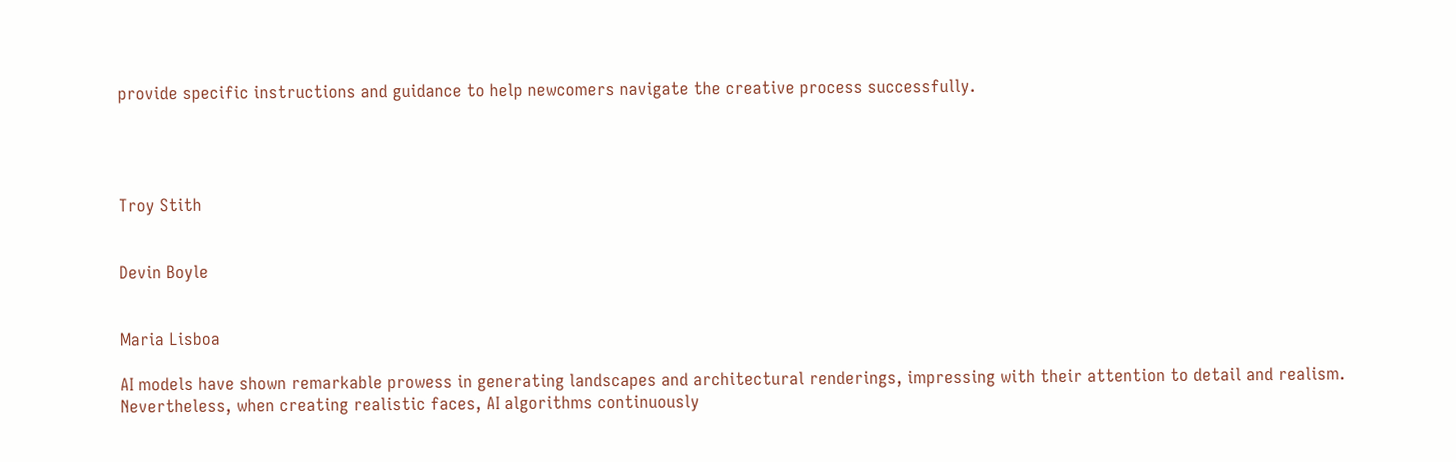provide specific instructions and guidance to help newcomers navigate the creative process successfully.




Troy Stith


Devin Boyle


Maria Lisboa

AI models have shown remarkable prowess in generating landscapes and architectural renderings, impressing with their attention to detail and realism. Nevertheless, when creating realistic faces, AI algorithms continuously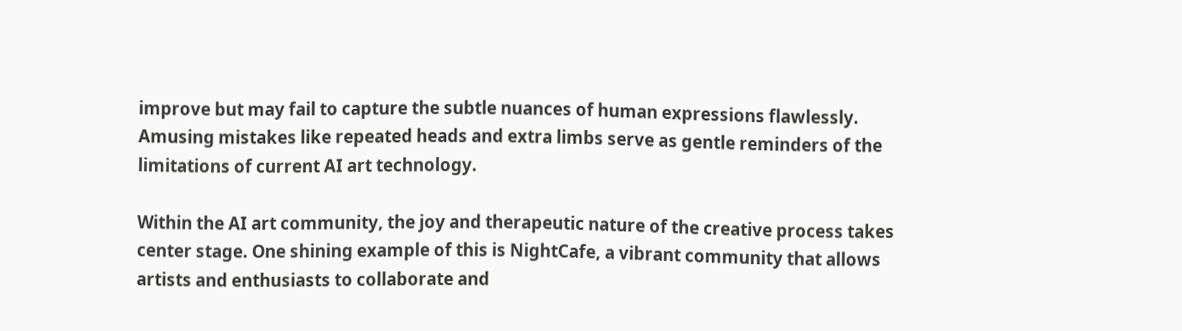improve but may fail to capture the subtle nuances of human expressions flawlessly. Amusing mistakes like repeated heads and extra limbs serve as gentle reminders of the limitations of current AI art technology.

Within the AI art community, the joy and therapeutic nature of the creative process takes center stage. One shining example of this is NightCafe, a vibrant community that allows artists and enthusiasts to collaborate and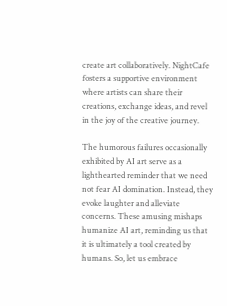create art collaboratively. NightCafe fosters a supportive environment where artists can share their creations, exchange ideas, and revel in the joy of the creative journey.

The humorous failures occasionally exhibited by AI art serve as a lighthearted reminder that we need not fear AI domination. Instead, they evoke laughter and alleviate concerns. These amusing mishaps humanize AI art, reminding us that it is ultimately a tool created by humans. So, let us embrace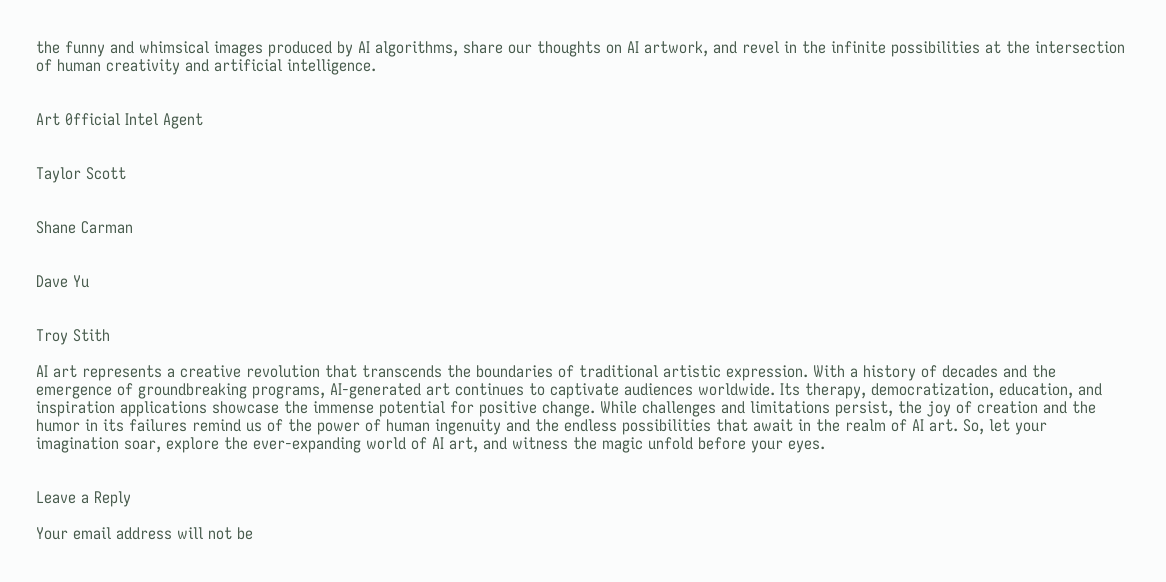the funny and whimsical images produced by AI algorithms, share our thoughts on AI artwork, and revel in the infinite possibilities at the intersection of human creativity and artificial intelligence.


Art 0fficial Intel Agent


Taylor Scott


Shane Carman


Dave Yu


Troy Stith

AI art represents a creative revolution that transcends the boundaries of traditional artistic expression. With a history of decades and the emergence of groundbreaking programs, AI-generated art continues to captivate audiences worldwide. Its therapy, democratization, education, and inspiration applications showcase the immense potential for positive change. While challenges and limitations persist, the joy of creation and the humor in its failures remind us of the power of human ingenuity and the endless possibilities that await in the realm of AI art. So, let your imagination soar, explore the ever-expanding world of AI art, and witness the magic unfold before your eyes.


Leave a Reply

Your email address will not be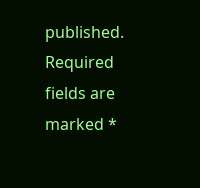published. Required fields are marked *